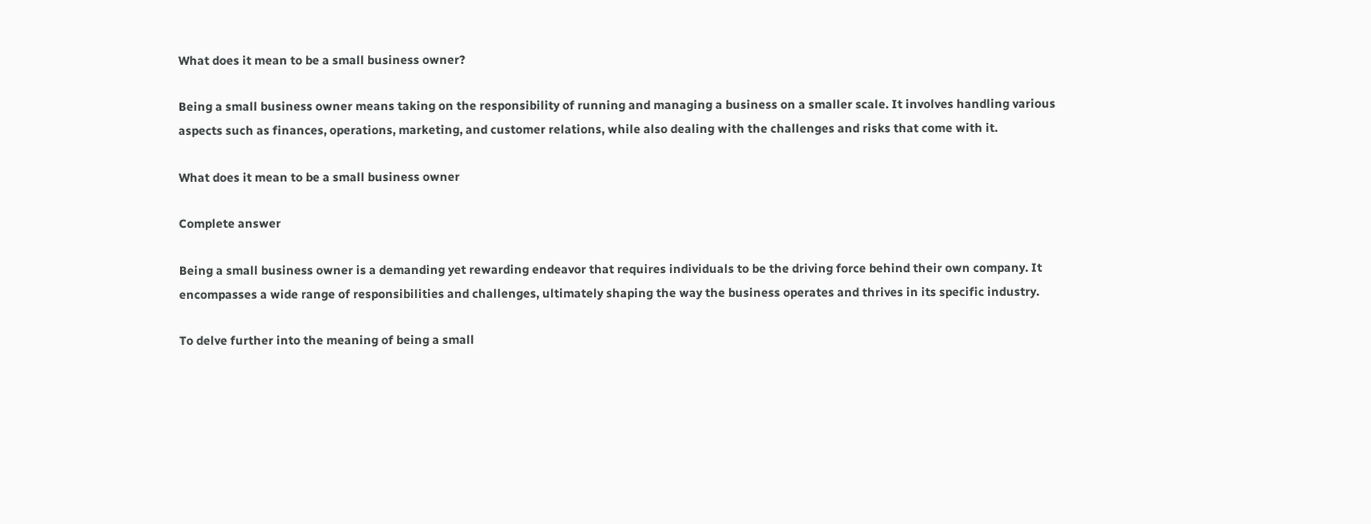What does it mean to be a small business owner?

Being a small business owner means taking on the responsibility of running and managing a business on a smaller scale. It involves handling various aspects such as finances, operations, marketing, and customer relations, while also dealing with the challenges and risks that come with it.

What does it mean to be a small business owner

Complete answer

Being a small business owner is a demanding yet rewarding endeavor that requires individuals to be the driving force behind their own company. It encompasses a wide range of responsibilities and challenges, ultimately shaping the way the business operates and thrives in its specific industry.

To delve further into the meaning of being a small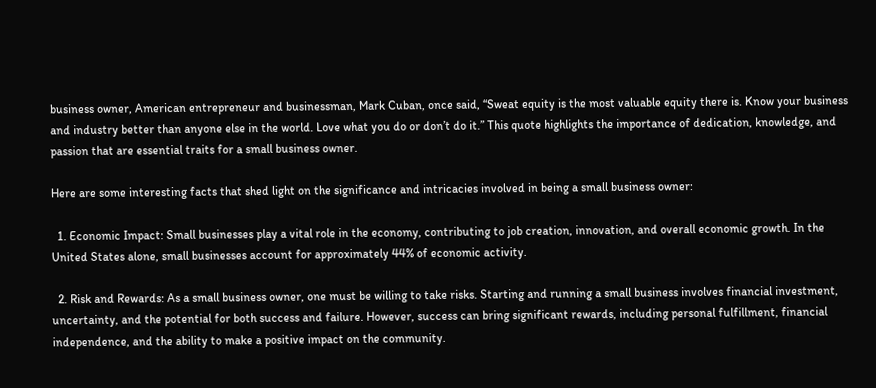business owner, American entrepreneur and businessman, Mark Cuban, once said, “Sweat equity is the most valuable equity there is. Know your business and industry better than anyone else in the world. Love what you do or don’t do it.” This quote highlights the importance of dedication, knowledge, and passion that are essential traits for a small business owner.

Here are some interesting facts that shed light on the significance and intricacies involved in being a small business owner:

  1. Economic Impact: Small businesses play a vital role in the economy, contributing to job creation, innovation, and overall economic growth. In the United States alone, small businesses account for approximately 44% of economic activity.

  2. Risk and Rewards: As a small business owner, one must be willing to take risks. Starting and running a small business involves financial investment, uncertainty, and the potential for both success and failure. However, success can bring significant rewards, including personal fulfillment, financial independence, and the ability to make a positive impact on the community.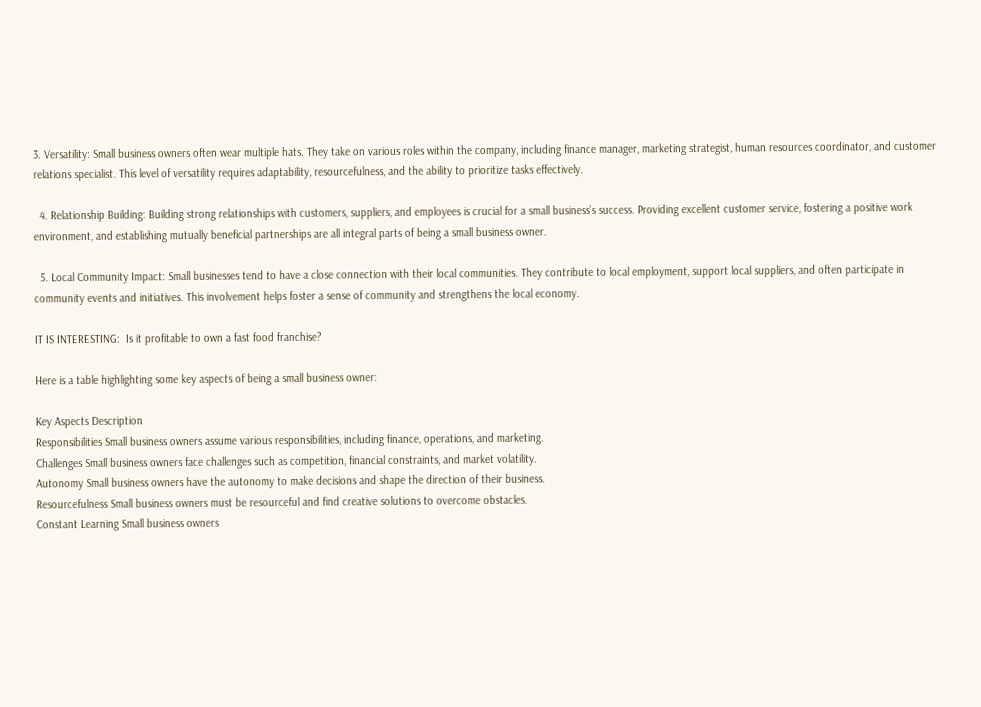3. Versatility: Small business owners often wear multiple hats. They take on various roles within the company, including finance manager, marketing strategist, human resources coordinator, and customer relations specialist. This level of versatility requires adaptability, resourcefulness, and the ability to prioritize tasks effectively.

  4. Relationship Building: Building strong relationships with customers, suppliers, and employees is crucial for a small business’s success. Providing excellent customer service, fostering a positive work environment, and establishing mutually beneficial partnerships are all integral parts of being a small business owner.

  5. Local Community Impact: Small businesses tend to have a close connection with their local communities. They contribute to local employment, support local suppliers, and often participate in community events and initiatives. This involvement helps foster a sense of community and strengthens the local economy.

IT IS INTERESTING:  Is it profitable to own a fast food franchise?

Here is a table highlighting some key aspects of being a small business owner:

Key Aspects Description
Responsibilities Small business owners assume various responsibilities, including finance, operations, and marketing.
Challenges Small business owners face challenges such as competition, financial constraints, and market volatility.
Autonomy Small business owners have the autonomy to make decisions and shape the direction of their business.
Resourcefulness Small business owners must be resourceful and find creative solutions to overcome obstacles.
Constant Learning Small business owners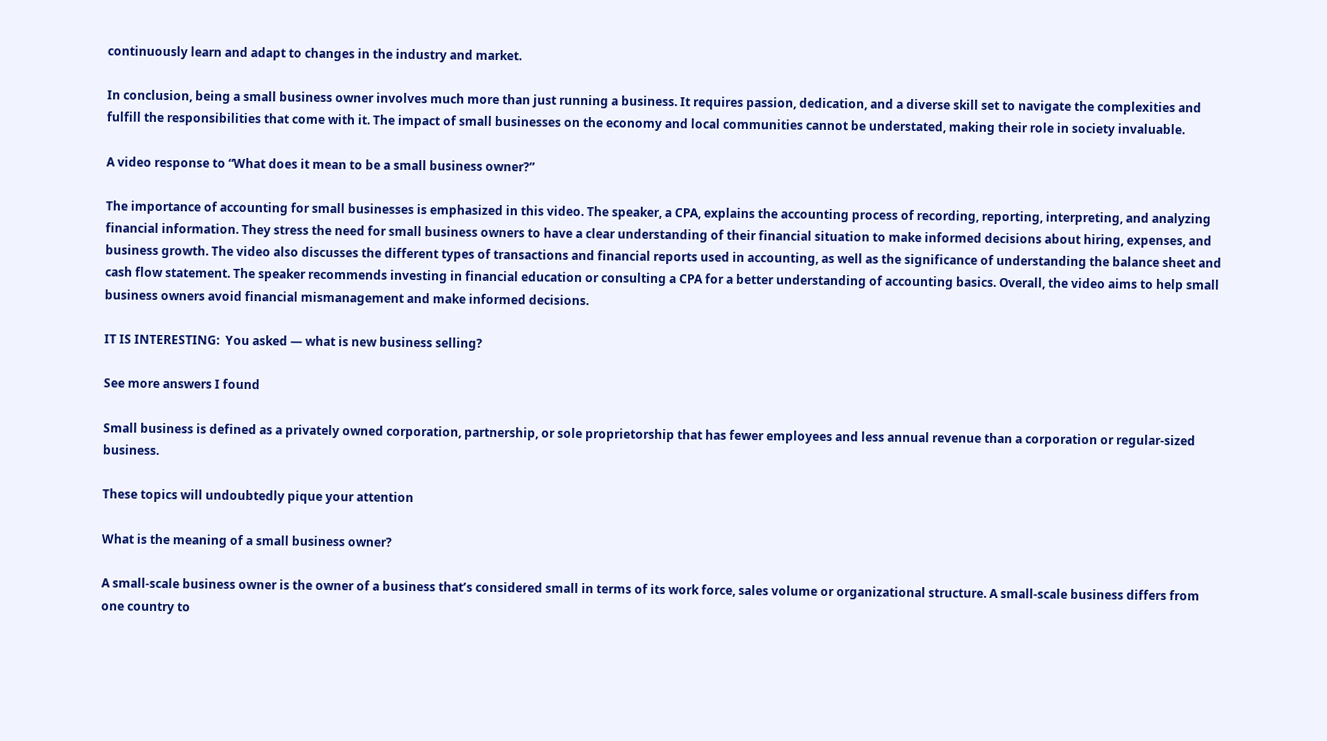continuously learn and adapt to changes in the industry and market.

In conclusion, being a small business owner involves much more than just running a business. It requires passion, dedication, and a diverse skill set to navigate the complexities and fulfill the responsibilities that come with it. The impact of small businesses on the economy and local communities cannot be understated, making their role in society invaluable.

A video response to “What does it mean to be a small business owner?”

The importance of accounting for small businesses is emphasized in this video. The speaker, a CPA, explains the accounting process of recording, reporting, interpreting, and analyzing financial information. They stress the need for small business owners to have a clear understanding of their financial situation to make informed decisions about hiring, expenses, and business growth. The video also discusses the different types of transactions and financial reports used in accounting, as well as the significance of understanding the balance sheet and cash flow statement. The speaker recommends investing in financial education or consulting a CPA for a better understanding of accounting basics. Overall, the video aims to help small business owners avoid financial mismanagement and make informed decisions.

IT IS INTERESTING:  You asked — what is new business selling?

See more answers I found

Small business is defined as a privately owned corporation, partnership, or sole proprietorship that has fewer employees and less annual revenue than a corporation or regular-sized business.

These topics will undoubtedly pique your attention

What is the meaning of a small business owner?

A small-scale business owner is the owner of a business that’s considered small in terms of its work force, sales volume or organizational structure. A small-scale business differs from one country to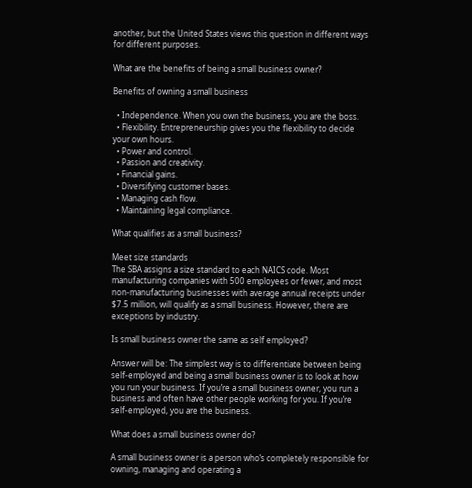another, but the United States views this question in different ways for different purposes.

What are the benefits of being a small business owner?

Benefits of owning a small business

  • Independence. When you own the business, you are the boss.
  • Flexibility. Entrepreneurship gives you the flexibility to decide your own hours.
  • Power and control.
  • Passion and creativity.
  • Financial gains.
  • Diversifying customer bases.
  • Managing cash flow.
  • Maintaining legal compliance.

What qualifies as a small business?

Meet size standards
The SBA assigns a size standard to each NAICS code. Most manufacturing companies with 500 employees or fewer, and most non-manufacturing businesses with average annual receipts under $7.5 million, will qualify as a small business. However, there are exceptions by industry.

Is small business owner the same as self employed?

Answer will be: The simplest way is to differentiate between being self-employed and being a small business owner is to look at how you run your business. If you’re a small business owner, you run a business and often have other people working for you. If you’re self-employed, you are the business.

What does a small business owner do?

A small business owner is a person who’s completely responsible for owning, managing and operating a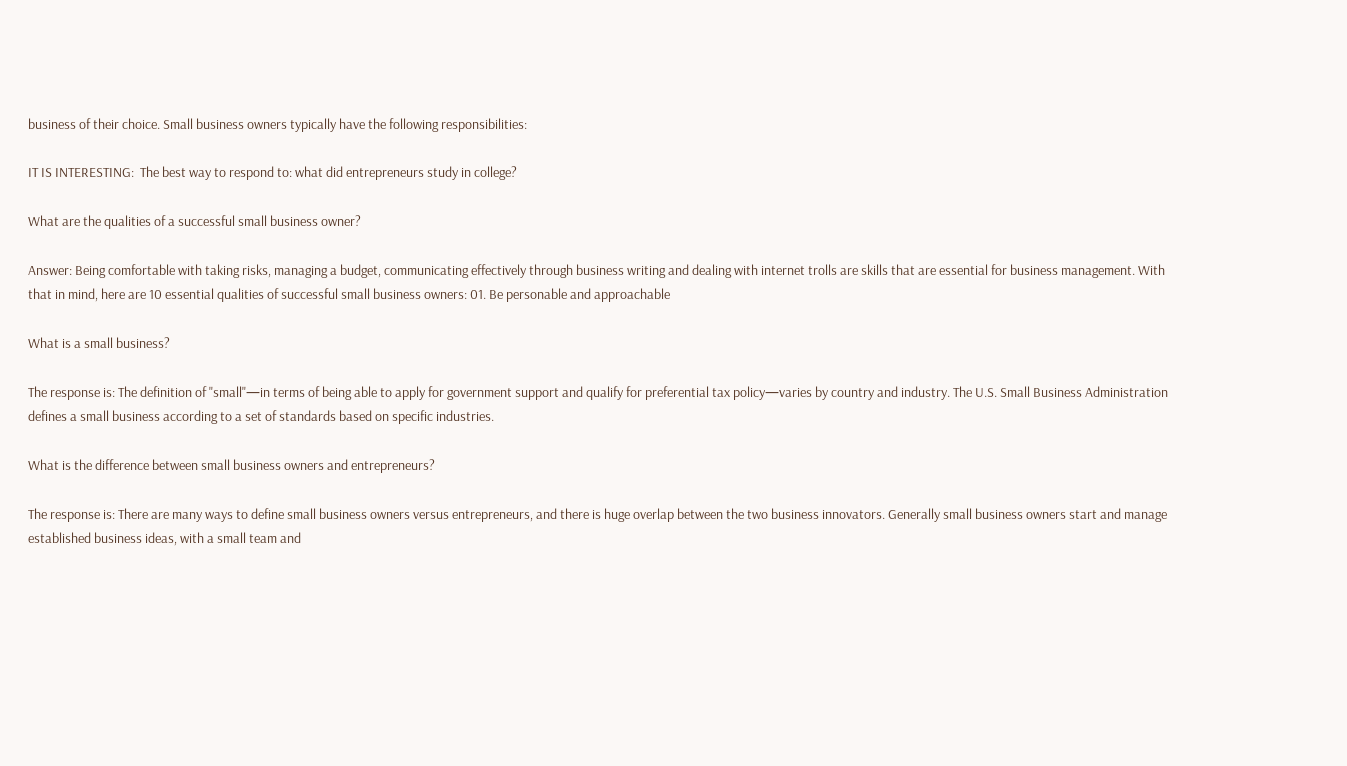business of their choice. Small business owners typically have the following responsibilities:

IT IS INTERESTING:  The best way to respond to: what did entrepreneurs study in college?

What are the qualities of a successful small business owner?

Answer: Being comfortable with taking risks, managing a budget, communicating effectively through business writing and dealing with internet trolls are skills that are essential for business management. With that in mind, here are 10 essential qualities of successful small business owners: 01. Be personable and approachable

What is a small business?

The response is: The definition of "small"—in terms of being able to apply for government support and qualify for preferential tax policy—varies by country and industry. The U.S. Small Business Administration defines a small business according to a set of standards based on specific industries.

What is the difference between small business owners and entrepreneurs?

The response is: There are many ways to define small business owners versus entrepreneurs, and there is huge overlap between the two business innovators. Generally small business owners start and manage established business ideas, with a small team and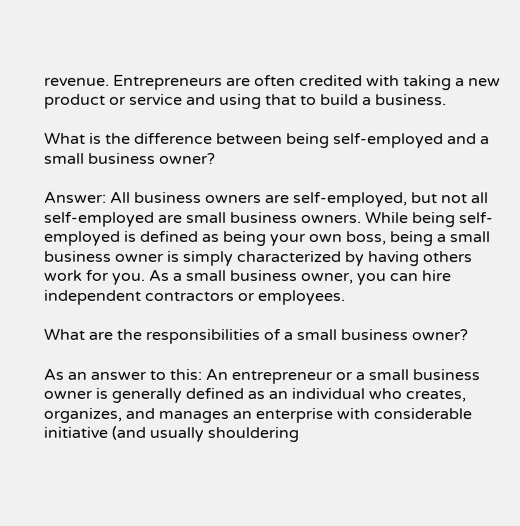revenue. Entrepreneurs are often credited with taking a new product or service and using that to build a business.

What is the difference between being self-employed and a small business owner?

Answer: All business owners are self-employed, but not all self-employed are small business owners. While being self-employed is defined as being your own boss, being a small business owner is simply characterized by having others work for you. As a small business owner, you can hire independent contractors or employees.

What are the responsibilities of a small business owner?

As an answer to this: An entrepreneur or a small business owner is generally defined as an individual who creates, organizes, and manages an enterprise with considerable initiative (and usually shouldering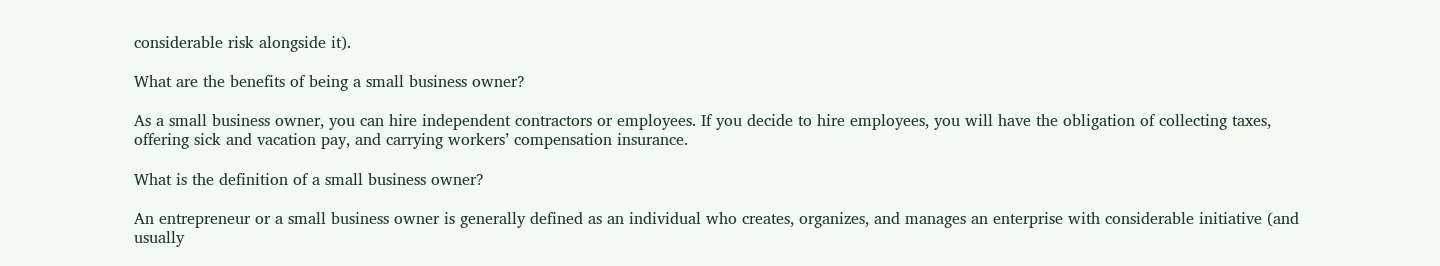considerable risk alongside it).

What are the benefits of being a small business owner?

As a small business owner, you can hire independent contractors or employees. If you decide to hire employees, you will have the obligation of collecting taxes, offering sick and vacation pay, and carrying workers’ compensation insurance.

What is the definition of a small business owner?

An entrepreneur or a small business owner is generally defined as an individual who creates, organizes, and manages an enterprise with considerable initiative (and usually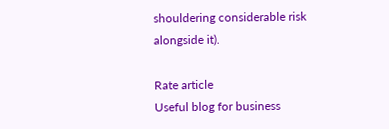shouldering considerable risk alongside it).

Rate article
Useful blog for business